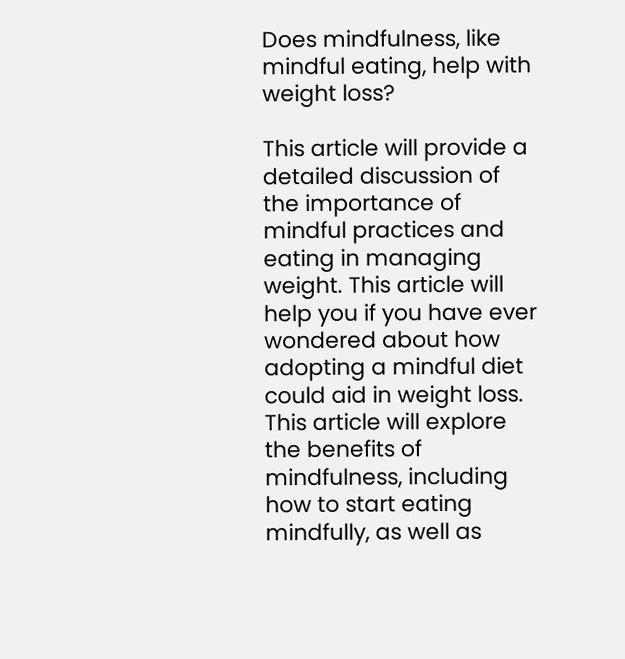Does mindfulness, like mindful eating, help with weight loss?

This article will provide a detailed discussion of the importance of mindful practices and eating in managing weight. This article will help you if you have ever wondered about how adopting a mindful diet could aid in weight loss. This article will explore the benefits of mindfulness, including how to start eating mindfully, as well as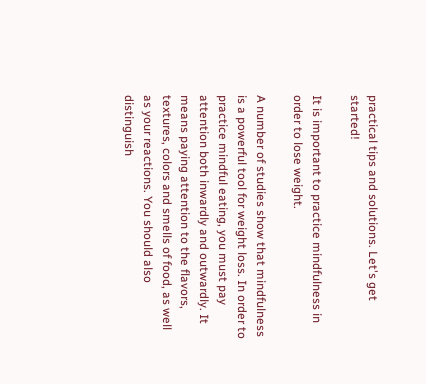practical tips and solutions. Let's get started!

It is important to practice mindfulness in order to lose weight.

A number of studies show that mindfulness is a powerful tool for weight loss. In order to practice mindful eating, you must pay attention both inwardly and outwardly. It means paying attention to the flavors, textures, colors and smells of food, as well as your reactions. You should also distinguish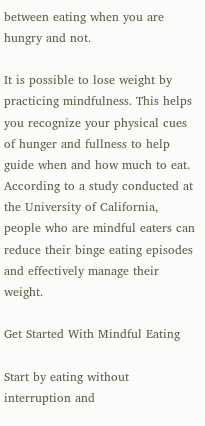between eating when you are hungry and not.

It is possible to lose weight by practicing mindfulness. This helps you recognize your physical cues of hunger and fullness to help guide when and how much to eat. According to a study conducted at the University of California, people who are mindful eaters can reduce their binge eating episodes and effectively manage their weight.

Get Started With Mindful Eating

Start by eating without interruption and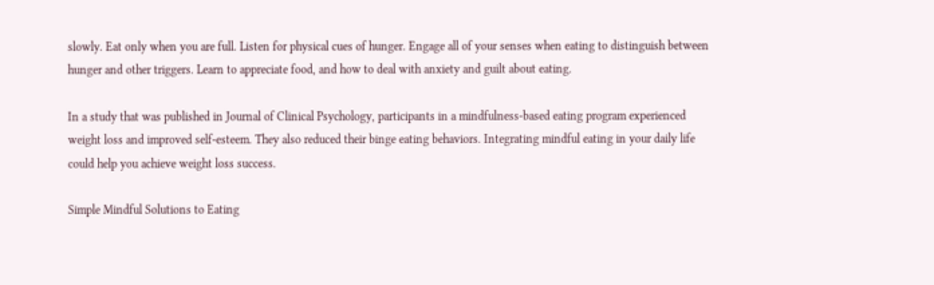slowly. Eat only when you are full. Listen for physical cues of hunger. Engage all of your senses when eating to distinguish between hunger and other triggers. Learn to appreciate food, and how to deal with anxiety and guilt about eating.

In a study that was published in Journal of Clinical Psychology, participants in a mindfulness-based eating program experienced weight loss and improved self-esteem. They also reduced their binge eating behaviors. Integrating mindful eating in your daily life could help you achieve weight loss success.

Simple Mindful Solutions to Eating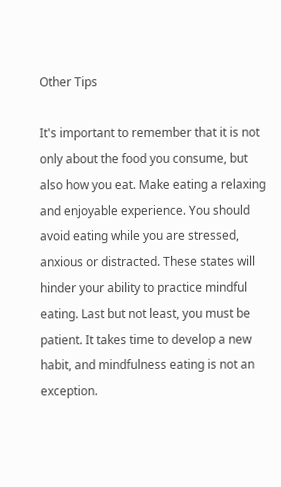Other Tips

It's important to remember that it is not only about the food you consume, but also how you eat. Make eating a relaxing and enjoyable experience. You should avoid eating while you are stressed, anxious or distracted. These states will hinder your ability to practice mindful eating. Last but not least, you must be patient. It takes time to develop a new habit, and mindfulness eating is not an exception.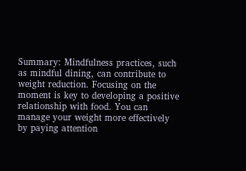Summary: Mindfulness practices, such as mindful dining, can contribute to weight reduction. Focusing on the moment is key to developing a positive relationship with food. You can manage your weight more effectively by paying attention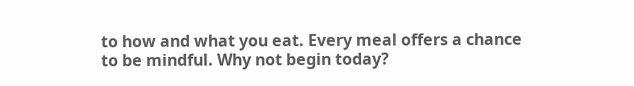to how and what you eat. Every meal offers a chance to be mindful. Why not begin today?